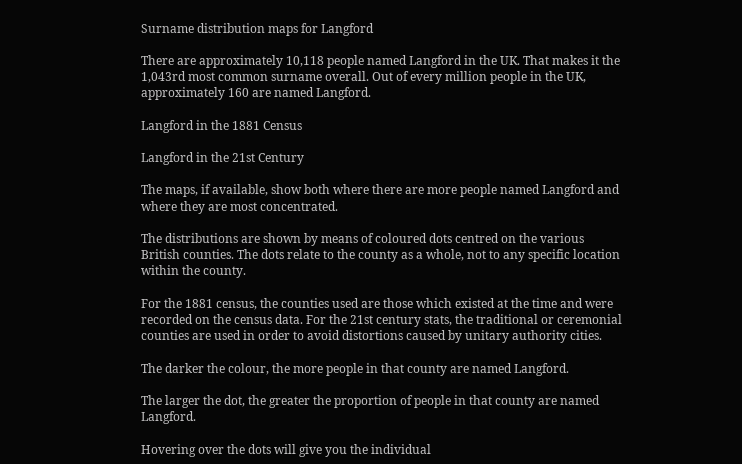Surname distribution maps for Langford

There are approximately 10,118 people named Langford in the UK. That makes it the 1,043rd most common surname overall. Out of every million people in the UK, approximately 160 are named Langford.

Langford in the 1881 Census

Langford in the 21st Century

The maps, if available, show both where there are more people named Langford and where they are most concentrated.

The distributions are shown by means of coloured dots centred on the various British counties. The dots relate to the county as a whole, not to any specific location within the county.

For the 1881 census, the counties used are those which existed at the time and were recorded on the census data. For the 21st century stats, the traditional or ceremonial counties are used in order to avoid distortions caused by unitary authority cities.

The darker the colour, the more people in that county are named Langford.

The larger the dot, the greater the proportion of people in that county are named Langford.

Hovering over the dots will give you the individual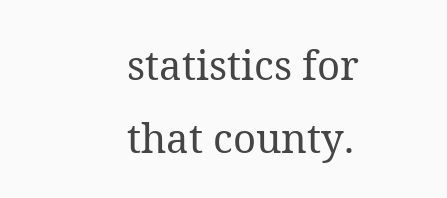statistics for that county.